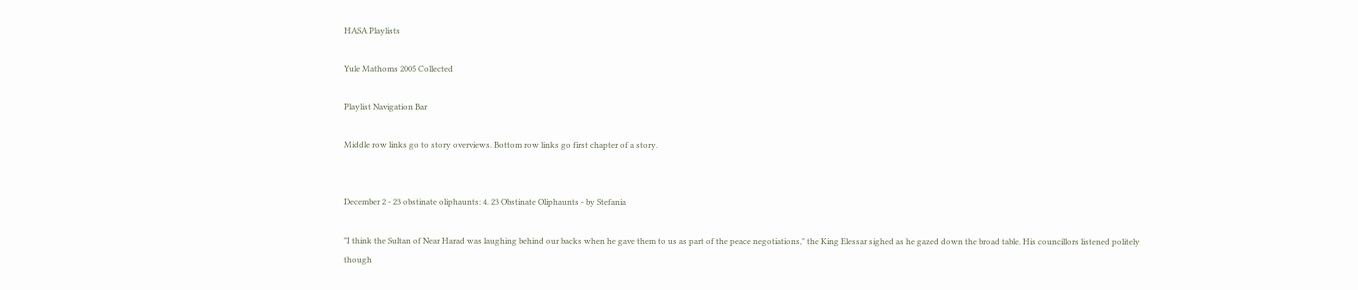HASA Playlists

Yule Mathoms 2005 Collected

Playlist Navigation Bar

Middle row links go to story overviews. Bottom row links go first chapter of a story.


December 2 - 23 obstinate oliphaunts: 4. 23 Obstinate Oliphaunts - by Stefania

"I think the Sultan of Near Harad was laughing behind our backs when he gave them to us as part of the peace negotiations," the King Elessar sighed as he gazed down the broad table. His councillors listened politely though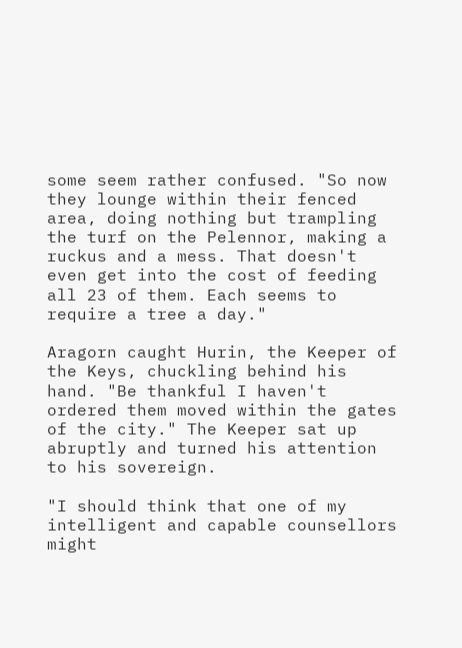some seem rather confused. "So now they lounge within their fenced area, doing nothing but trampling the turf on the Pelennor, making a ruckus and a mess. That doesn't even get into the cost of feeding all 23 of them. Each seems to require a tree a day."

Aragorn caught Hurin, the Keeper of the Keys, chuckling behind his hand. "Be thankful I haven't ordered them moved within the gates of the city." The Keeper sat up abruptly and turned his attention to his sovereign.

"I should think that one of my intelligent and capable counsellors might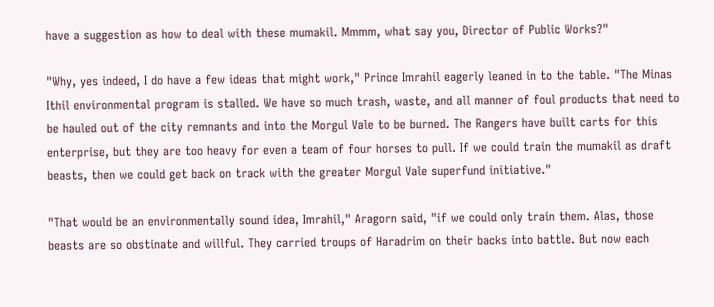have a suggestion as how to deal with these mumakil. Mmmm, what say you, Director of Public Works?"

"Why, yes indeed, I do have a few ideas that might work," Prince Imrahil eagerly leaned in to the table. "The Minas Ithil environmental program is stalled. We have so much trash, waste, and all manner of foul products that need to be hauled out of the city remnants and into the Morgul Vale to be burned. The Rangers have built carts for this enterprise, but they are too heavy for even a team of four horses to pull. If we could train the mumakil as draft beasts, then we could get back on track with the greater Morgul Vale superfund initiative."

"That would be an environmentally sound idea, Imrahil," Aragorn said, "if we could only train them. Alas, those beasts are so obstinate and willful. They carried troups of Haradrim on their backs into battle. But now each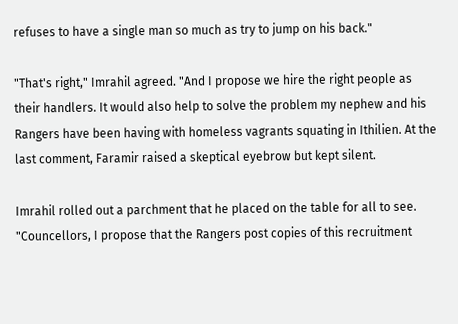refuses to have a single man so much as try to jump on his back."

"That's right," Imrahil agreed. "And I propose we hire the right people as their handlers. It would also help to solve the problem my nephew and his Rangers have been having with homeless vagrants squating in Ithilien. At the last comment, Faramir raised a skeptical eyebrow but kept silent.

Imrahil rolled out a parchment that he placed on the table for all to see. "Councellors, I propose that the Rangers post copies of this recruitment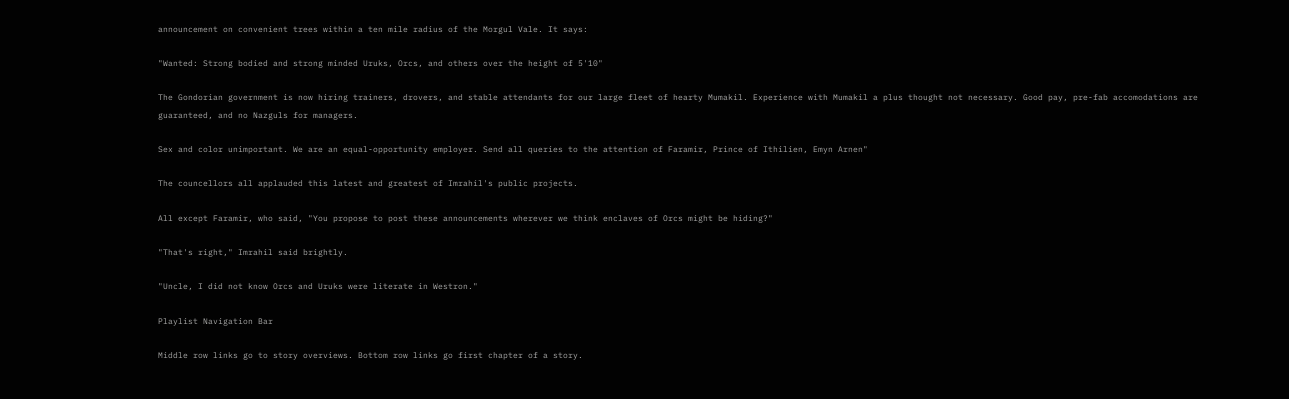announcement on convenient trees within a ten mile radius of the Morgul Vale. It says:

"Wanted: Strong bodied and strong minded Uruks, Orcs, and others over the height of 5'10"

The Gondorian government is now hiring trainers, drovers, and stable attendants for our large fleet of hearty Mumakil. Experience with Mumakil a plus thought not necessary. Good pay, pre-fab accomodations are guaranteed, and no Nazguls for managers.

Sex and color unimportant. We are an equal-opportunity employer. Send all queries to the attention of Faramir, Prince of Ithilien, Emyn Arnen"

The councellors all applauded this latest and greatest of Imrahil's public projects.

All except Faramir, who said, "You propose to post these announcements wherever we think enclaves of Orcs might be hiding?"

"That's right," Imrahil said brightly.

"Uncle, I did not know Orcs and Uruks were literate in Westron."

Playlist Navigation Bar

Middle row links go to story overviews. Bottom row links go first chapter of a story.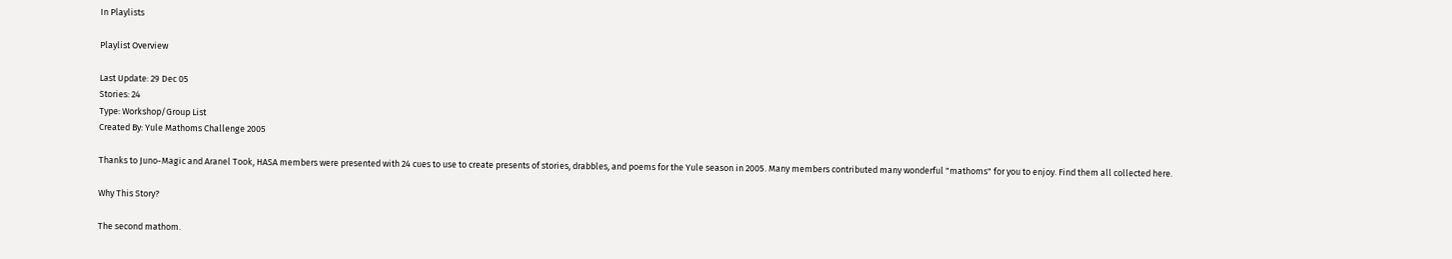In Playlists

Playlist Overview

Last Update: 29 Dec 05
Stories: 24
Type: Workshop/Group List
Created By: Yule Mathoms Challenge 2005

Thanks to Juno-Magic and Aranel Took, HASA members were presented with 24 cues to use to create presents of stories, drabbles, and poems for the Yule season in 2005. Many members contributed many wonderful "mathoms" for you to enjoy. Find them all collected here.

Why This Story?

The second mathom.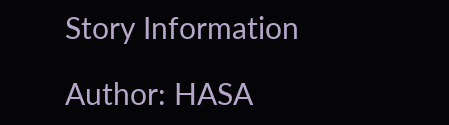Story Information

Author: HASA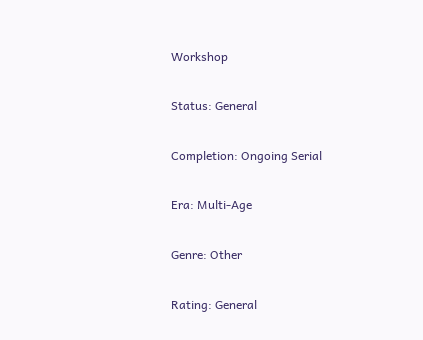Workshop

Status: General

Completion: Ongoing Serial

Era: Multi-Age

Genre: Other

Rating: General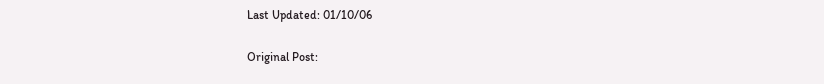Last Updated: 01/10/06

Original Post: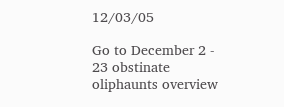12/03/05

Go to December 2 - 23 obstinate oliphaunts overview